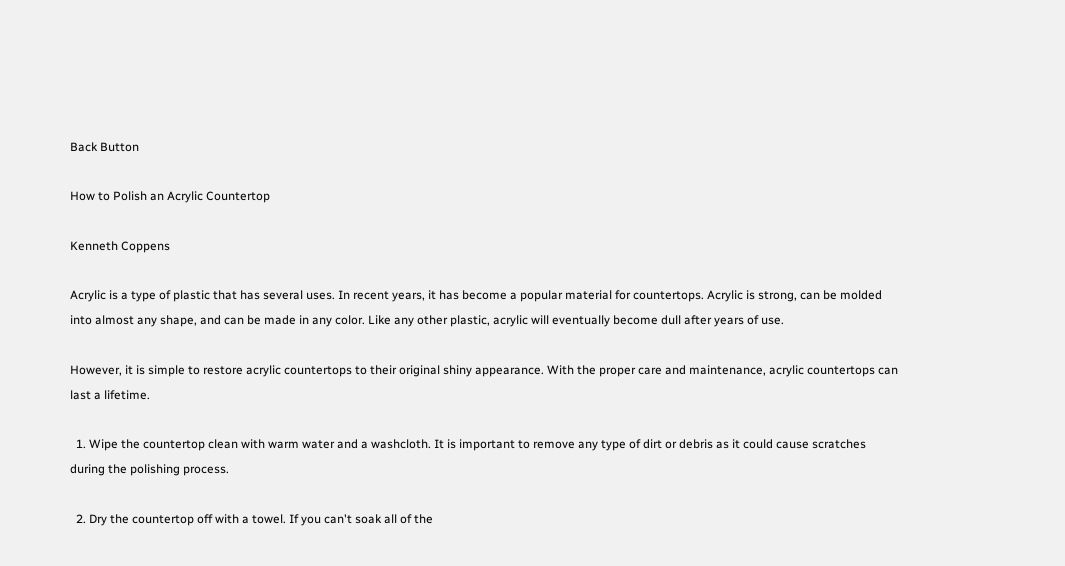Back Button

How to Polish an Acrylic Countertop

Kenneth Coppens

Acrylic is a type of plastic that has several uses. In recent years, it has become a popular material for countertops. Acrylic is strong, can be molded into almost any shape, and can be made in any color. Like any other plastic, acrylic will eventually become dull after years of use.

However, it is simple to restore acrylic countertops to their original shiny appearance. With the proper care and maintenance, acrylic countertops can last a lifetime.

  1. Wipe the countertop clean with warm water and a washcloth. It is important to remove any type of dirt or debris as it could cause scratches during the polishing process.

  2. Dry the countertop off with a towel. If you can't soak all of the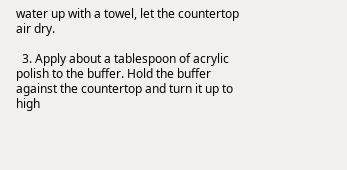water up with a towel, let the countertop air dry.

  3. Apply about a tablespoon of acrylic polish to the buffer. Hold the buffer against the countertop and turn it up to high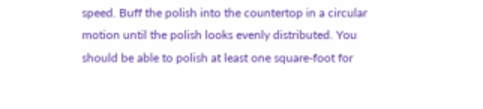speed. Buff the polish into the countertop in a circular motion until the polish looks evenly distributed. You should be able to polish at least one square-foot for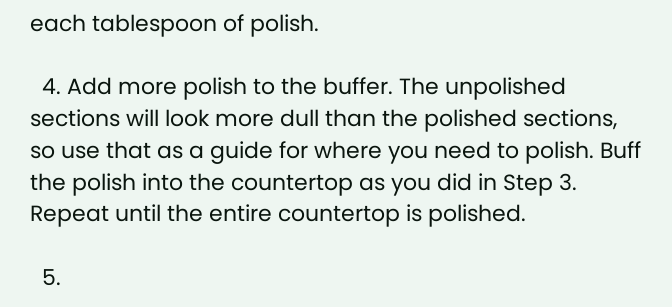each tablespoon of polish.

  4. Add more polish to the buffer. The unpolished sections will look more dull than the polished sections, so use that as a guide for where you need to polish. Buff the polish into the countertop as you did in Step 3. Repeat until the entire countertop is polished.

  5.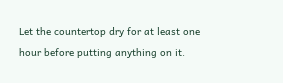Let the countertop dry for at least one hour before putting anything on it.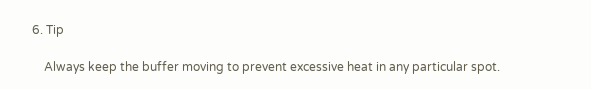6. Tip

    Always keep the buffer moving to prevent excessive heat in any particular spot.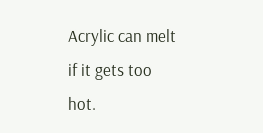Acrylic can melt if it gets too hot.